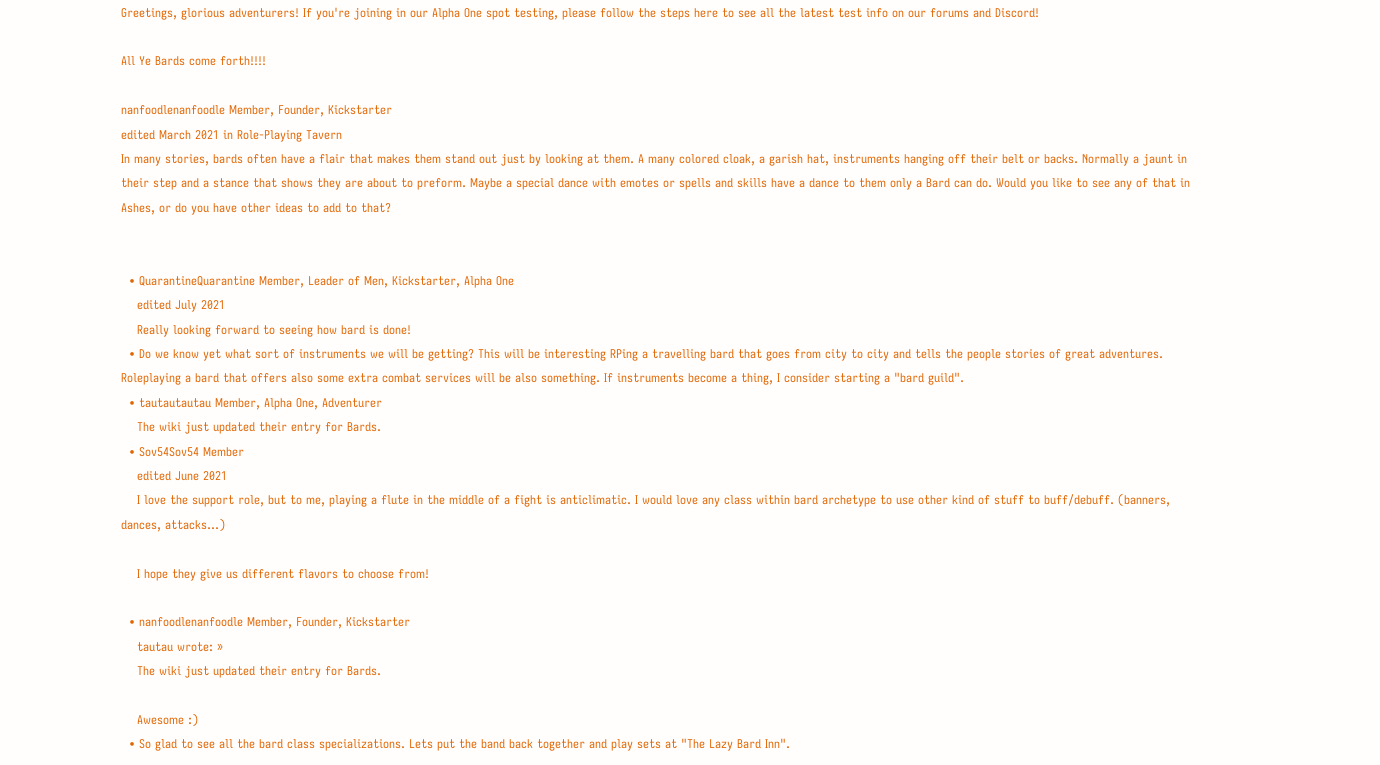Greetings, glorious adventurers! If you're joining in our Alpha One spot testing, please follow the steps here to see all the latest test info on our forums and Discord!

All Ye Bards come forth!!!!

nanfoodlenanfoodle Member, Founder, Kickstarter
edited March 2021 in Role-Playing Tavern
In many stories, bards often have a flair that makes them stand out just by looking at them. A many colored cloak, a garish hat, instruments hanging off their belt or backs. Normally a jaunt in their step and a stance that shows they are about to preform. Maybe a special dance with emotes or spells and skills have a dance to them only a Bard can do. Would you like to see any of that in Ashes, or do you have other ideas to add to that?


  • QuarantineQuarantine Member, Leader of Men, Kickstarter, Alpha One
    edited July 2021
    Really looking forward to seeing how bard is done!
  • Do we know yet what sort of instruments we will be getting? This will be interesting RPing a travelling bard that goes from city to city and tells the people stories of great adventures. Roleplaying a bard that offers also some extra combat services will be also something. If instruments become a thing, I consider starting a "bard guild".
  • tautautautau Member, Alpha One, Adventurer
    The wiki just updated their entry for Bards.
  • Sov54Sov54 Member
    edited June 2021
    I love the support role, but to me, playing a flute in the middle of a fight is anticlimatic. I would love any class within bard archetype to use other kind of stuff to buff/debuff. (banners, dances, attacks...)

    I hope they give us different flavors to choose from!

  • nanfoodlenanfoodle Member, Founder, Kickstarter
    tautau wrote: »
    The wiki just updated their entry for Bards.

    Awesome :)
  • So glad to see all the bard class specializations. Lets put the band back together and play sets at "The Lazy Bard Inn".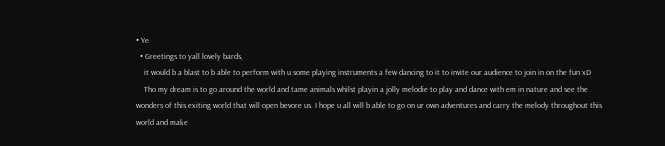• Ye
  • Greetings to yall lovely bards,
    it would b a blast to b able to perform with u some playing instruments a few dancing to it to invite our audience to join in on the fun xD
    Tho my dream is to go around the world and tame animals whilst playin a jolly melodie to play and dance with em in nature and see the wonders of this exiting world that will open bevore us. I hope u all will b able to go on ur own adventures and carry the melody throughout this world and make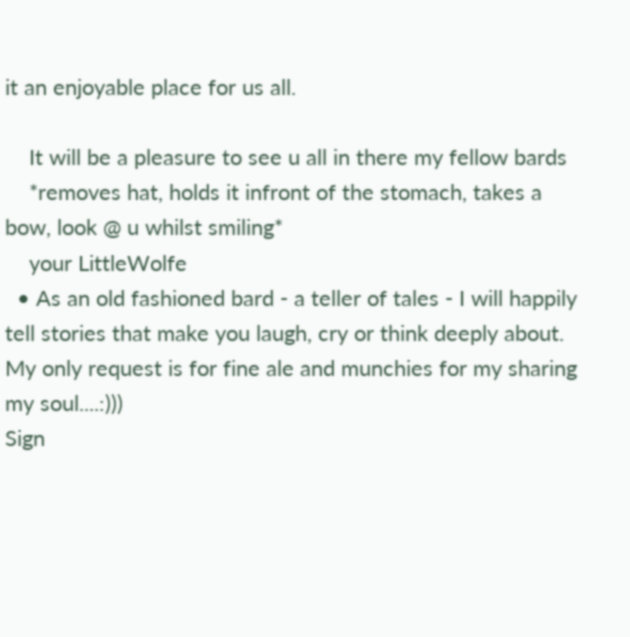it an enjoyable place for us all.

    It will be a pleasure to see u all in there my fellow bards
    *removes hat, holds it infront of the stomach, takes a bow, look @ u whilst smiling*
    your LittleWolfe
  • As an old fashioned bard - a teller of tales - I will happily tell stories that make you laugh, cry or think deeply about. My only request is for fine ale and munchies for my sharing my soul....:)))
Sign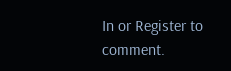In or Register to comment.